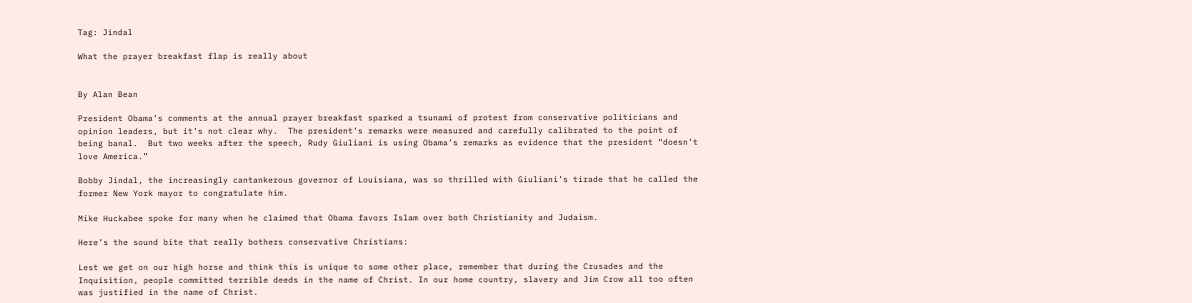Tag: Jindal

What the prayer breakfast flap is really about


By Alan Bean

President Obama’s comments at the annual prayer breakfast sparked a tsunami of protest from conservative politicians and opinion leaders, but it’s not clear why.  The president’s remarks were measured and carefully calibrated to the point of being banal.  But two weeks after the speech, Rudy Giuliani is using Obama’s remarks as evidence that the president “doesn’t love America.”

Bobby Jindal, the increasingly cantankerous governor of Louisiana, was so thrilled with Giuliani’s tirade that he called the former New York mayor to congratulate him.

Mike Huckabee spoke for many when he claimed that Obama favors Islam over both Christianity and Judaism.

Here’s the sound bite that really bothers conservative Christians:

Lest we get on our high horse and think this is unique to some other place, remember that during the Crusades and the Inquisition, people committed terrible deeds in the name of Christ. In our home country, slavery and Jim Crow all too often was justified in the name of Christ.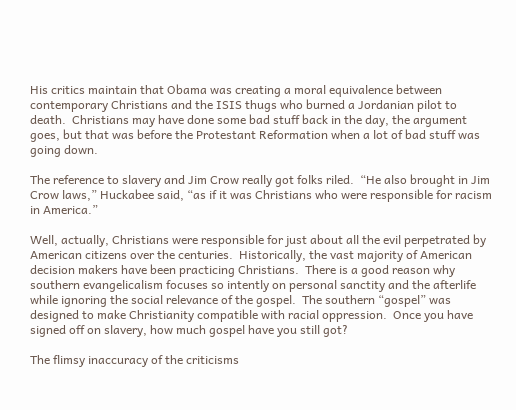His critics maintain that Obama was creating a moral equivalence between contemporary Christians and the ISIS thugs who burned a Jordanian pilot to death.  Christians may have done some bad stuff back in the day, the argument goes, but that was before the Protestant Reformation when a lot of bad stuff was going down.

The reference to slavery and Jim Crow really got folks riled.  “He also brought in Jim Crow laws,” Huckabee said, “as if it was Christians who were responsible for racism in America.”

Well, actually, Christians were responsible for just about all the evil perpetrated by American citizens over the centuries.  Historically, the vast majority of American decision makers have been practicing Christians.  There is a good reason why southern evangelicalism focuses so intently on personal sanctity and the afterlife while ignoring the social relevance of the gospel.  The southern “gospel” was designed to make Christianity compatible with racial oppression.  Once you have signed off on slavery, how much gospel have you still got?

The flimsy inaccuracy of the criticisms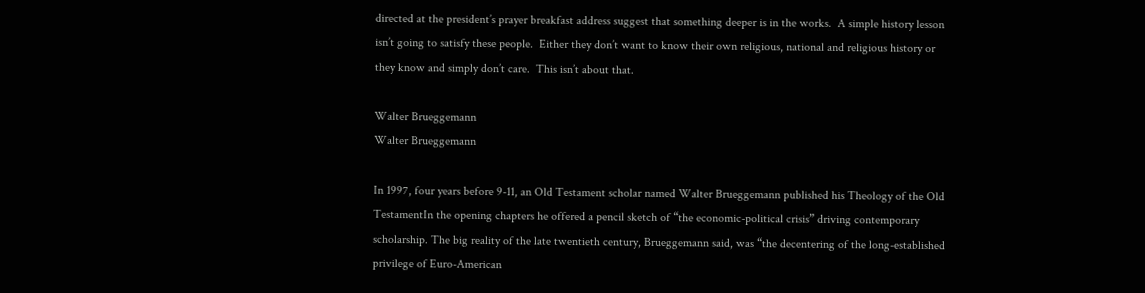directed at the president’s prayer breakfast address suggest that something deeper is in the works.  A simple history lesson isn’t going to satisfy these people.  Either they don’t want to know their own religious, national and religious history or they know and simply don’t care.  This isn’t about that.

Walter Brueggemann
Walter Brueggemann

In 1997, four years before 9-11, an Old Testament scholar named Walter Brueggemann published his Theology of the Old TestamentIn the opening chapters he offered a pencil sketch of “the economic-political crisis” driving contemporary scholarship. The big reality of the late twentieth century, Brueggemann said, was “the decentering of the long-established privilege of Euro-American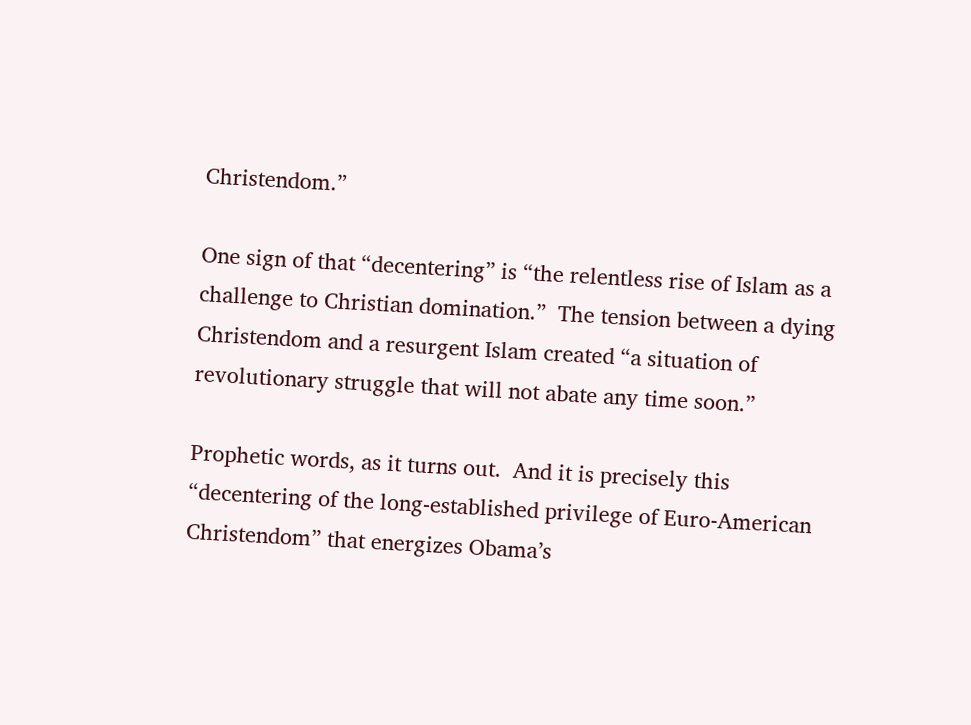Christendom.”

One sign of that “decentering” is “the relentless rise of Islam as a challenge to Christian domination.”  The tension between a dying Christendom and a resurgent Islam created “a situation of revolutionary struggle that will not abate any time soon.”

Prophetic words, as it turns out.  And it is precisely this “decentering of the long-established privilege of Euro-American Christendom” that energizes Obama’s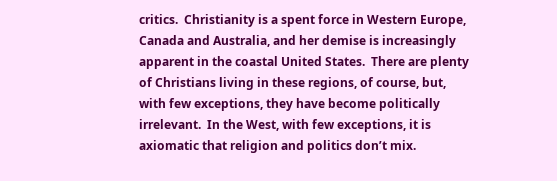critics.  Christianity is a spent force in Western Europe, Canada and Australia, and her demise is increasingly apparent in the coastal United States.  There are plenty of Christians living in these regions, of course, but, with few exceptions, they have become politically irrelevant.  In the West, with few exceptions, it is axiomatic that religion and politics don’t mix.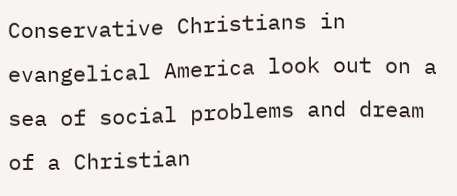Conservative Christians in evangelical America look out on a sea of social problems and dream of a Christian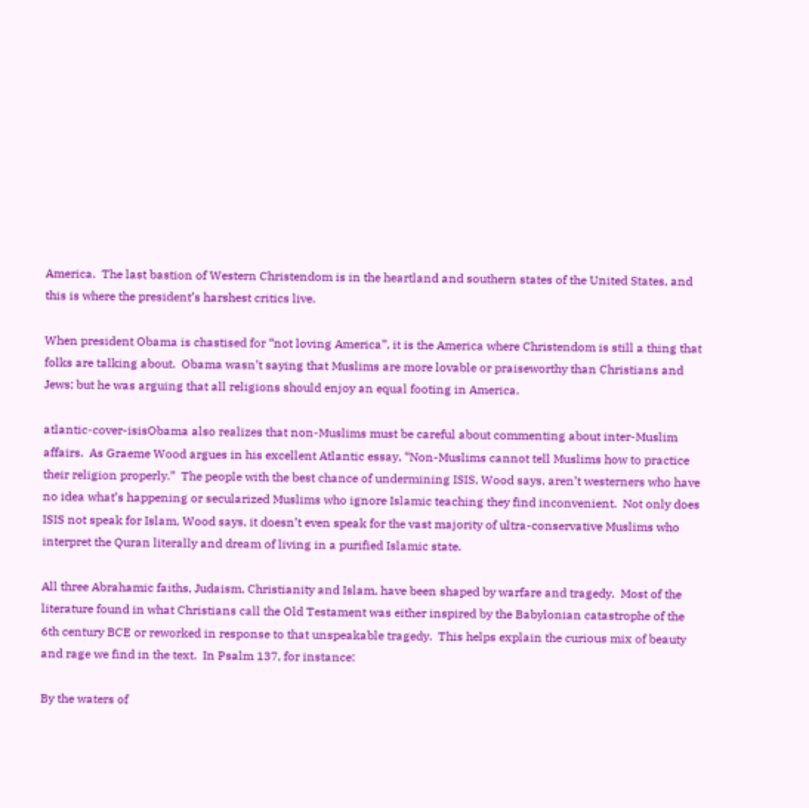America.  The last bastion of Western Christendom is in the heartland and southern states of the United States, and this is where the president’s harshest critics live.

When president Obama is chastised for “not loving America”, it is the America where Christendom is still a thing that folks are talking about.  Obama wasn’t saying that Muslims are more lovable or praiseworthy than Christians and Jews; but he was arguing that all religions should enjoy an equal footing in America.

atlantic-cover-isisObama also realizes that non-Muslims must be careful about commenting about inter-Muslim affairs.  As Graeme Wood argues in his excellent Atlantic essay, “Non-Muslims cannot tell Muslims how to practice their religion properly.”  The people with the best chance of undermining ISIS, Wood says, aren’t westerners who have no idea what’s happening or secularized Muslims who ignore Islamic teaching they find inconvenient.  Not only does ISIS not speak for Islam, Wood says, it doesn’t even speak for the vast majority of ultra-conservative Muslims who interpret the Quran literally and dream of living in a purified Islamic state.

All three Abrahamic faiths, Judaism, Christianity and Islam, have been shaped by warfare and tragedy.  Most of the literature found in what Christians call the Old Testament was either inspired by the Babylonian catastrophe of the 6th century BCE or reworked in response to that unspeakable tragedy.  This helps explain the curious mix of beauty and rage we find in the text.  In Psalm 137, for instance:

By the waters of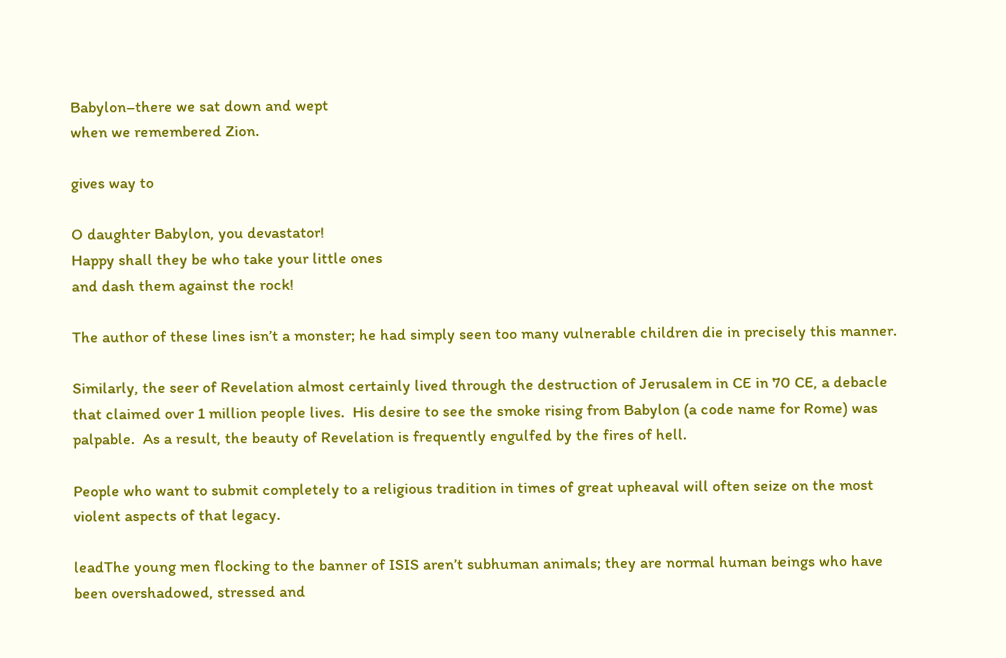Babylon–there we sat down and wept
when we remembered Zion.

gives way to

O daughter Babylon, you devastator!
Happy shall they be who take your little ones
and dash them against the rock!

The author of these lines isn’t a monster; he had simply seen too many vulnerable children die in precisely this manner.

Similarly, the seer of Revelation almost certainly lived through the destruction of Jerusalem in CE in 70 CE, a debacle that claimed over 1 million people lives.  His desire to see the smoke rising from Babylon (a code name for Rome) was palpable.  As a result, the beauty of Revelation is frequently engulfed by the fires of hell.

People who want to submit completely to a religious tradition in times of great upheaval will often seize on the most violent aspects of that legacy.

leadThe young men flocking to the banner of ISIS aren’t subhuman animals; they are normal human beings who have been overshadowed, stressed and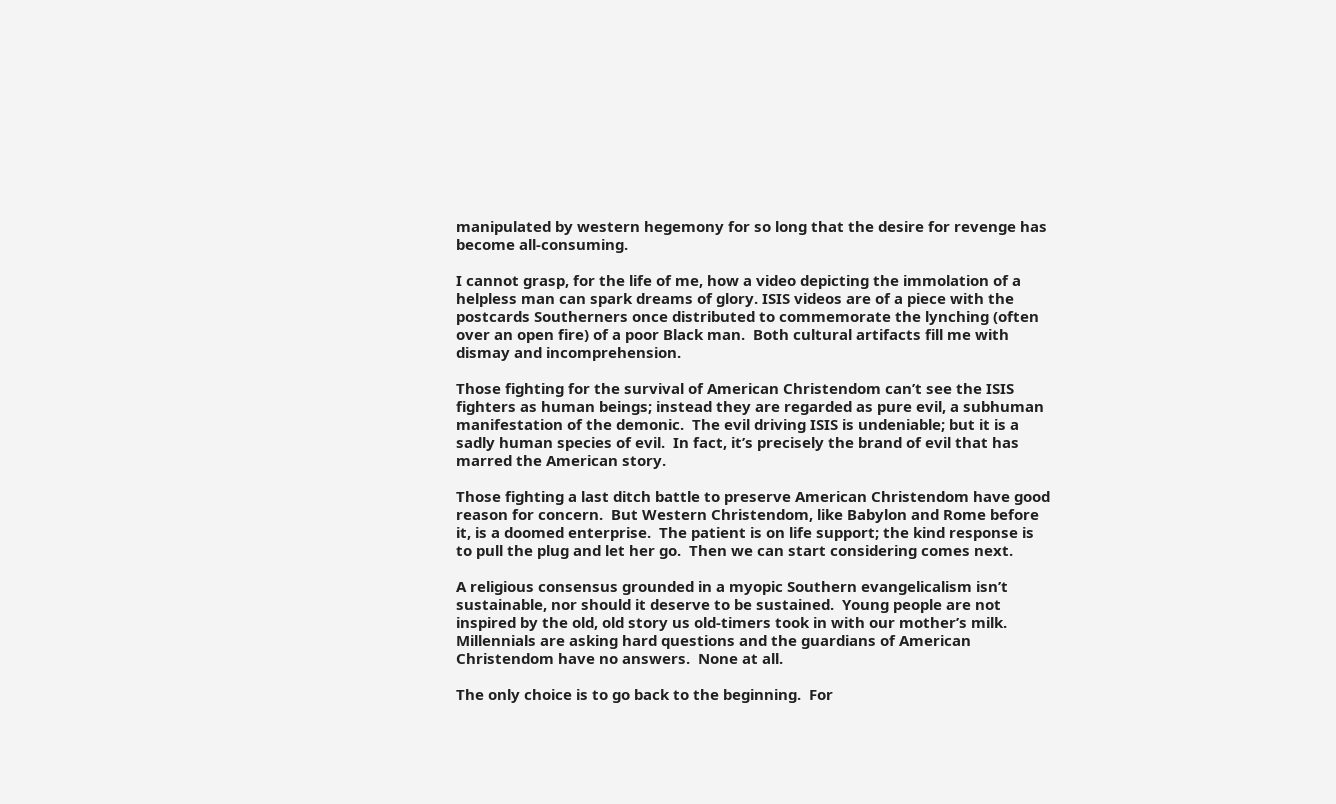manipulated by western hegemony for so long that the desire for revenge has become all-consuming.

I cannot grasp, for the life of me, how a video depicting the immolation of a helpless man can spark dreams of glory. ISIS videos are of a piece with the postcards Southerners once distributed to commemorate the lynching (often over an open fire) of a poor Black man.  Both cultural artifacts fill me with dismay and incomprehension.

Those fighting for the survival of American Christendom can’t see the ISIS fighters as human beings; instead they are regarded as pure evil, a subhuman manifestation of the demonic.  The evil driving ISIS is undeniable; but it is a sadly human species of evil.  In fact, it’s precisely the brand of evil that has marred the American story.

Those fighting a last ditch battle to preserve American Christendom have good reason for concern.  But Western Christendom, like Babylon and Rome before it, is a doomed enterprise.  The patient is on life support; the kind response is to pull the plug and let her go.  Then we can start considering comes next.

A religious consensus grounded in a myopic Southern evangelicalism isn’t sustainable, nor should it deserve to be sustained.  Young people are not inspired by the old, old story us old-timers took in with our mother’s milk.  Millennials are asking hard questions and the guardians of American Christendom have no answers.  None at all.

The only choice is to go back to the beginning.  For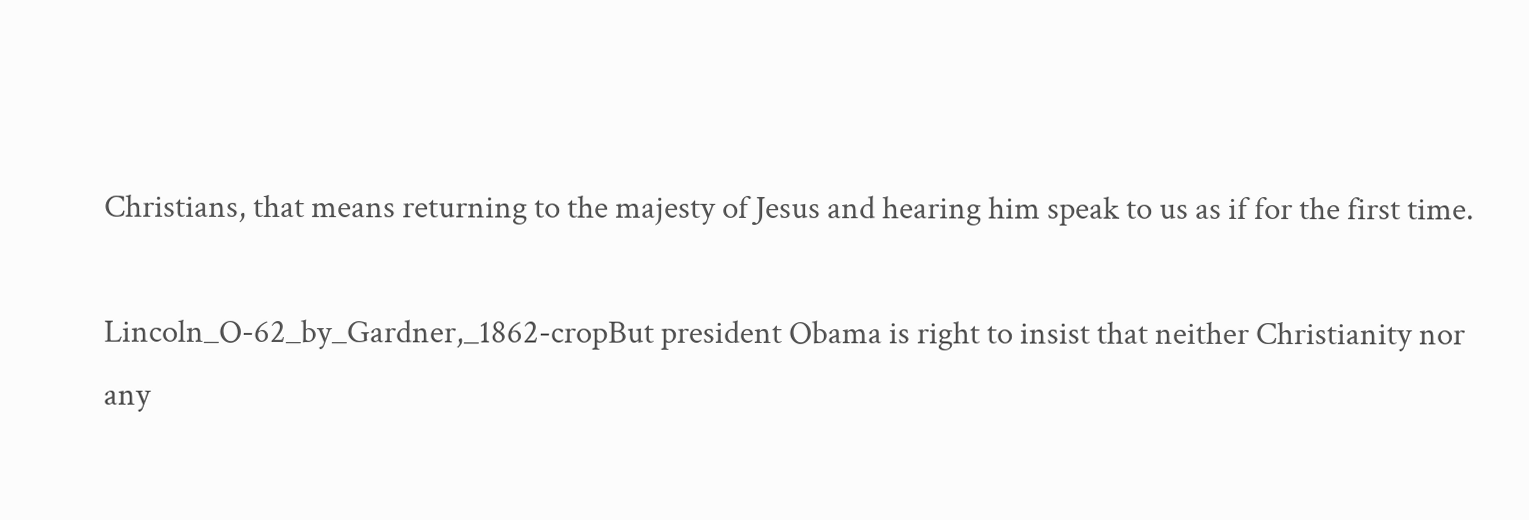Christians, that means returning to the majesty of Jesus and hearing him speak to us as if for the first time.

Lincoln_O-62_by_Gardner,_1862-cropBut president Obama is right to insist that neither Christianity nor any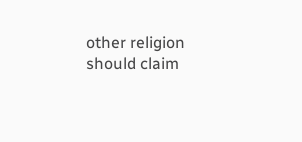other religion should claim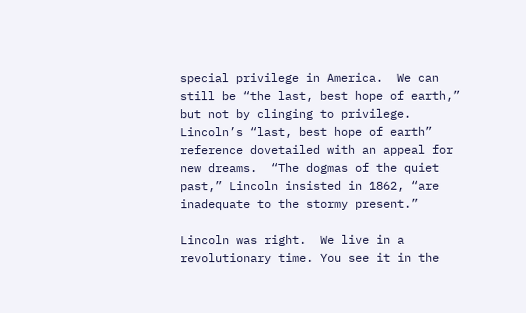special privilege in America.  We can still be “the last, best hope of earth,” but not by clinging to privilege.  Lincoln’s “last, best hope of earth” reference dovetailed with an appeal for new dreams.  “The dogmas of the quiet past,” Lincoln insisted in 1862, “are inadequate to the stormy present.”

Lincoln was right.  We live in a revolutionary time. You see it in the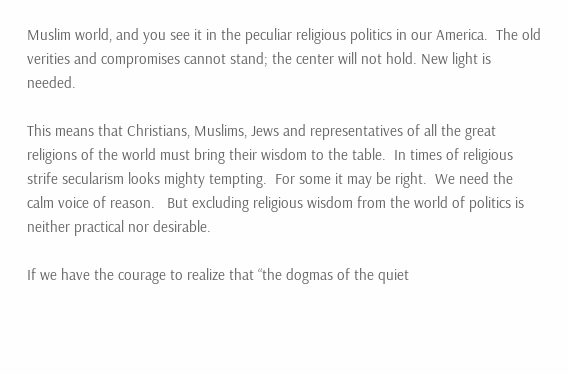Muslim world, and you see it in the peculiar religious politics in our America.  The old verities and compromises cannot stand; the center will not hold. New light is needed.

This means that Christians, Muslims, Jews and representatives of all the great religions of the world must bring their wisdom to the table.  In times of religious strife secularism looks mighty tempting.  For some it may be right.  We need the calm voice of reason.   But excluding religious wisdom from the world of politics is neither practical nor desirable.

If we have the courage to realize that “the dogmas of the quiet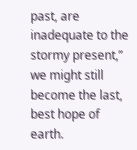past, are inadequate to the stormy present,” we might still become the last, best hope of earth.